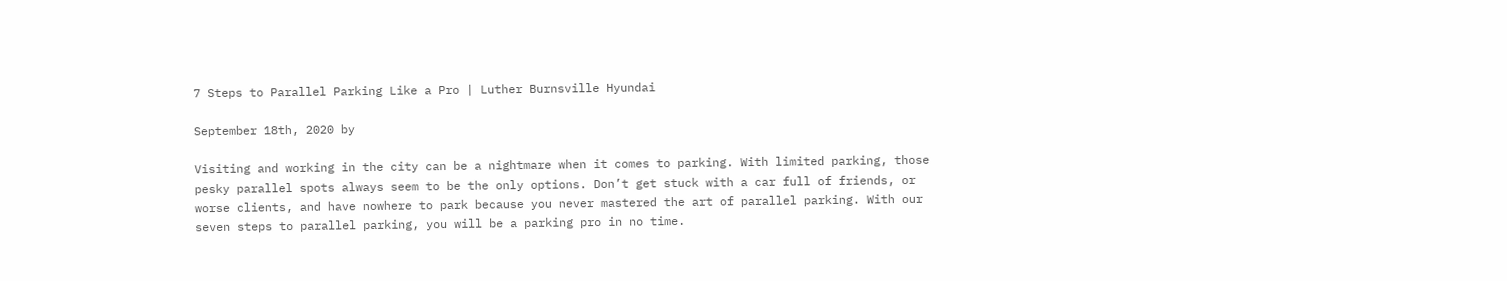7 Steps to Parallel Parking Like a Pro | Luther Burnsville Hyundai

September 18th, 2020 by

Visiting and working in the city can be a nightmare when it comes to parking. With limited parking, those pesky parallel spots always seem to be the only options. Don’t get stuck with a car full of friends, or worse clients, and have nowhere to park because you never mastered the art of parallel parking. With our seven steps to parallel parking, you will be a parking pro in no time.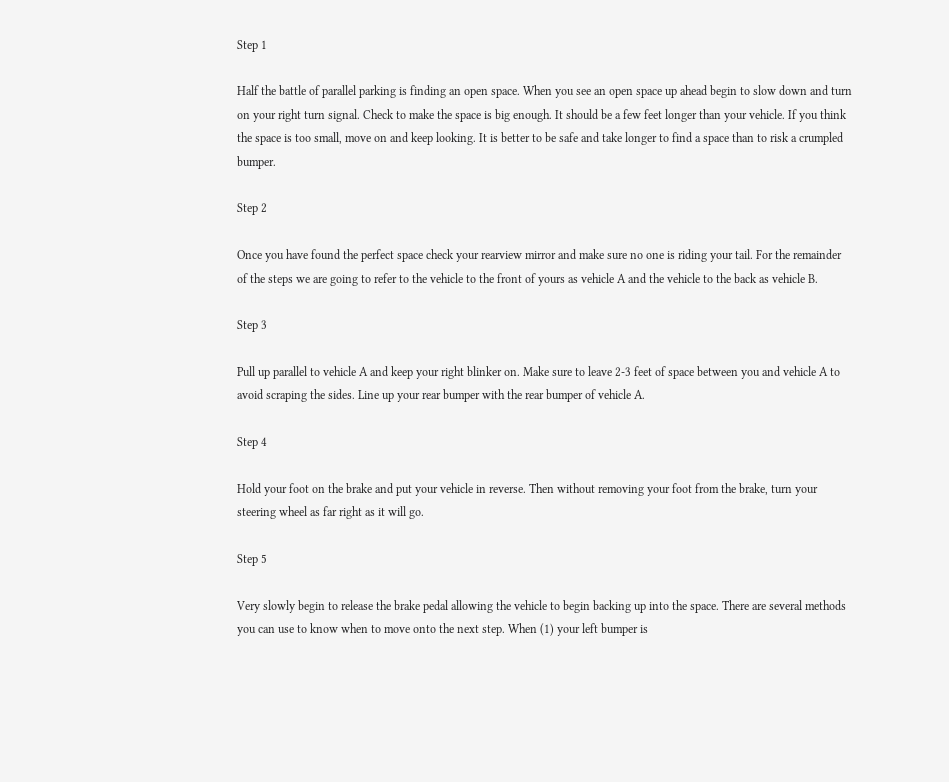Step 1

Half the battle of parallel parking is finding an open space. When you see an open space up ahead begin to slow down and turn on your right turn signal. Check to make the space is big enough. It should be a few feet longer than your vehicle. If you think the space is too small, move on and keep looking. It is better to be safe and take longer to find a space than to risk a crumpled bumper.

Step 2

Once you have found the perfect space check your rearview mirror and make sure no one is riding your tail. For the remainder of the steps we are going to refer to the vehicle to the front of yours as vehicle A and the vehicle to the back as vehicle B.

Step 3

Pull up parallel to vehicle A and keep your right blinker on. Make sure to leave 2-3 feet of space between you and vehicle A to avoid scraping the sides. Line up your rear bumper with the rear bumper of vehicle A.

Step 4

Hold your foot on the brake and put your vehicle in reverse. Then without removing your foot from the brake, turn your steering wheel as far right as it will go.

Step 5

Very slowly begin to release the brake pedal allowing the vehicle to begin backing up into the space. There are several methods you can use to know when to move onto the next step. When (1) your left bumper is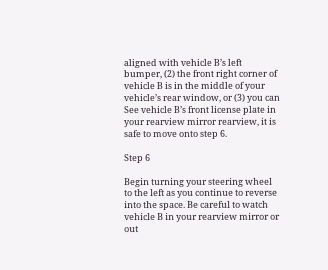aligned with vehicle B’s left bumper, (2) the front right corner of vehicle B is in the middle of your vehicle’s rear window, or (3) you can See vehicle B’s front license plate in your rearview mirror rearview, it is safe to move onto step 6.

Step 6

Begin turning your steering wheel to the left as you continue to reverse into the space. Be careful to watch vehicle B in your rearview mirror or out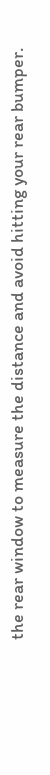the rear window to measure the distance and avoid hitting your rear bumper.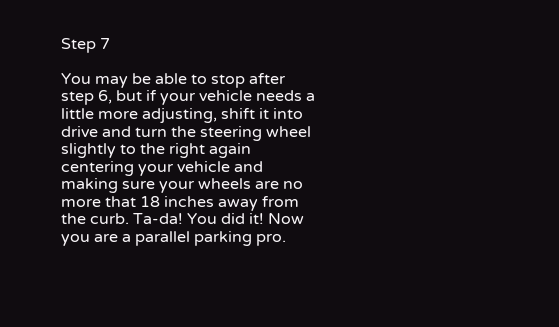Step 7

You may be able to stop after step 6, but if your vehicle needs a little more adjusting, shift it into drive and turn the steering wheel slightly to the right again centering your vehicle and making sure your wheels are no more that 18 inches away from the curb. Ta-da! You did it! Now you are a parallel parking pro.